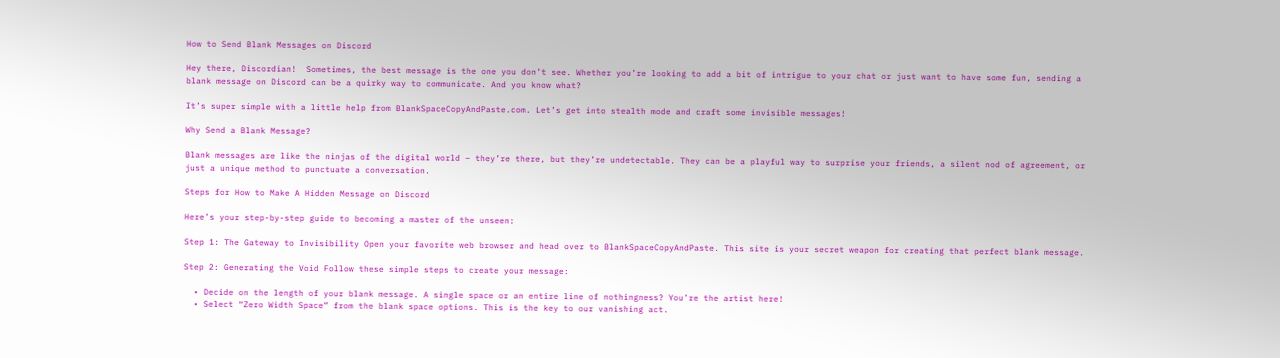How to Send Blank Messages on Discord

Hey there, Discordian!  Sometimes, the best message is the one you don’t see. Whether you’re looking to add a bit of intrigue to your chat or just want to have some fun, sending a blank message on Discord can be a quirky way to communicate. And you know what?

It’s super simple with a little help from BlankSpaceCopyAndPaste.com. Let’s get into stealth mode and craft some invisible messages!

Why Send a Blank Message?

Blank messages are like the ninjas of the digital world – they’re there, but they’re undetectable. They can be a playful way to surprise your friends, a silent nod of agreement, or just a unique method to punctuate a conversation.

Steps for How to Make A Hidden Message on Discord

Here’s your step-by-step guide to becoming a master of the unseen:

Step 1: The Gateway to Invisibility Open your favorite web browser and head over to BlankSpaceCopyAndPaste. This site is your secret weapon for creating that perfect blank message.

Step 2: Generating the Void Follow these simple steps to create your message:

  • Decide on the length of your blank message. A single space or an entire line of nothingness? You’re the artist here!
  • Select “Zero Width Space” from the blank space options. This is the key to our vanishing act.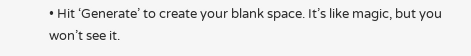• Hit ‘Generate’ to create your blank space. It’s like magic, but you won’t see it.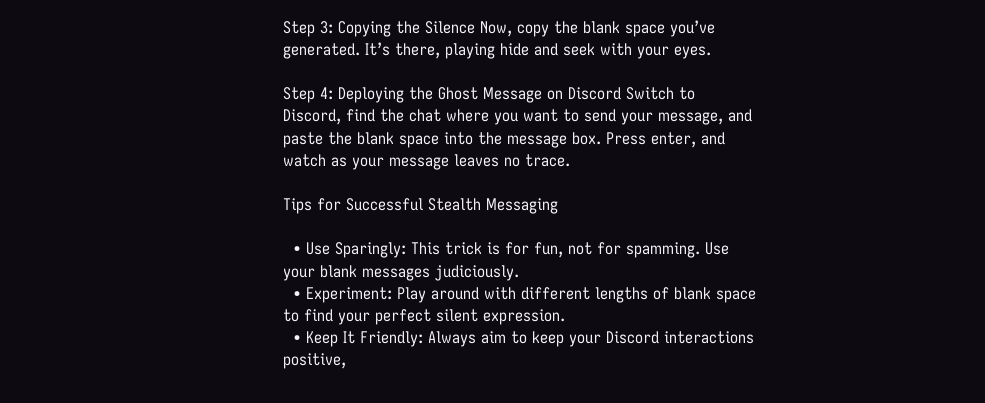Step 3: Copying the Silence Now, copy the blank space you’ve generated. It’s there, playing hide and seek with your eyes.

Step 4: Deploying the Ghost Message on Discord Switch to Discord, find the chat where you want to send your message, and paste the blank space into the message box. Press enter, and watch as your message leaves no trace.

Tips for Successful Stealth Messaging

  • Use Sparingly: This trick is for fun, not for spamming. Use your blank messages judiciously.
  • Experiment: Play around with different lengths of blank space to find your perfect silent expression.
  • Keep It Friendly: Always aim to keep your Discord interactions positive,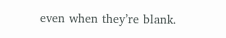even when they’re blank.